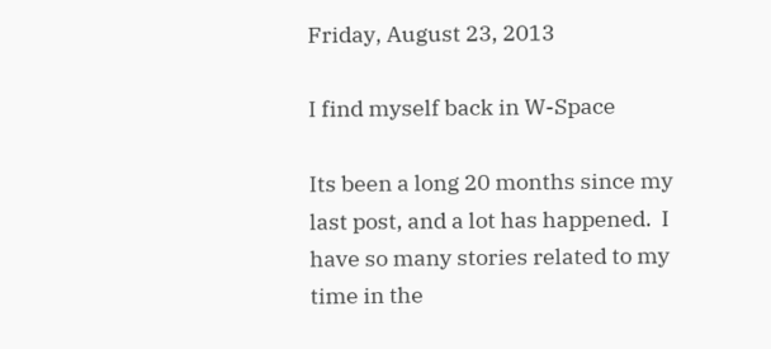Friday, August 23, 2013

I find myself back in W-Space

Its been a long 20 months since my last post, and a lot has happened.  I have so many stories related to my time in the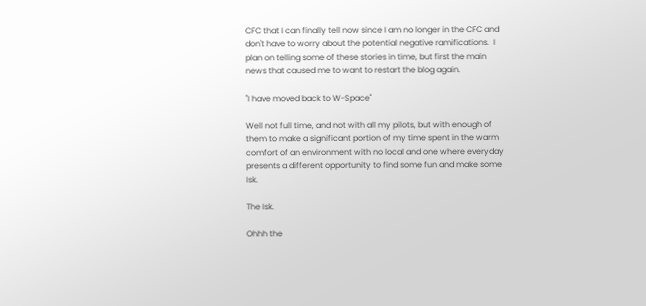CFC that I can finally tell now since I am no longer in the CFC and don't have to worry about the potential negative ramifications.  I plan on telling some of these stories in time, but first the main news that caused me to want to restart the blog again.

"I have moved back to W-Space"

Well not full time, and not with all my pilots, but with enough of them to make a significant portion of my time spent in the warm comfort of an environment with no local and one where everyday presents a different opportunity to find some fun and make some Isk.

The Isk.

Ohhh the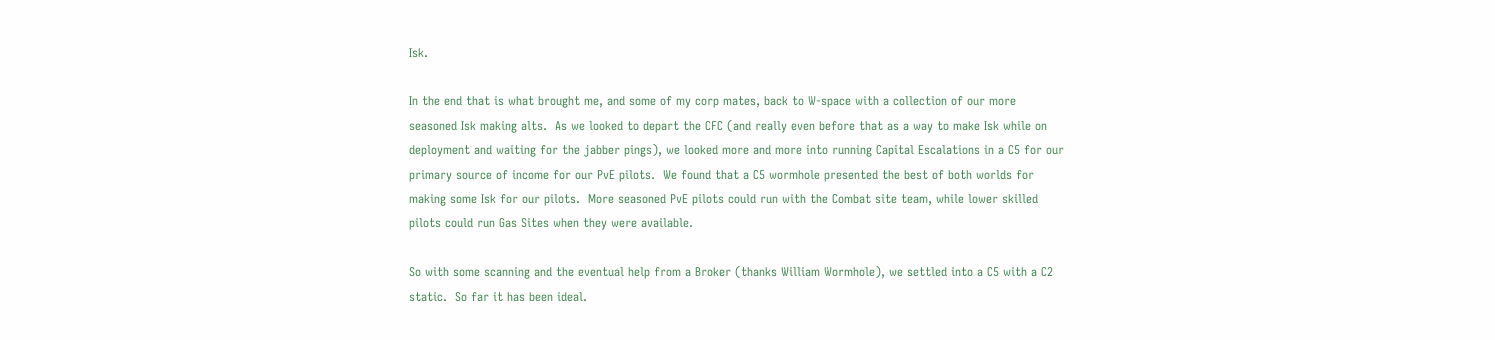Isk.

In the end that is what brought me, and some of my corp mates, back to W-space with a collection of our more seasoned Isk making alts.  As we looked to depart the CFC (and really even before that as a way to make Isk while on deployment and waiting for the jabber pings), we looked more and more into running Capital Escalations in a C5 for our primary source of income for our PvE pilots.  We found that a C5 wormhole presented the best of both worlds for making some Isk for our pilots.  More seasoned PvE pilots could run with the Combat site team, while lower skilled pilots could run Gas Sites when they were available.

So with some scanning and the eventual help from a Broker (thanks William Wormhole), we settled into a C5 with a C2 static.  So far it has been ideal.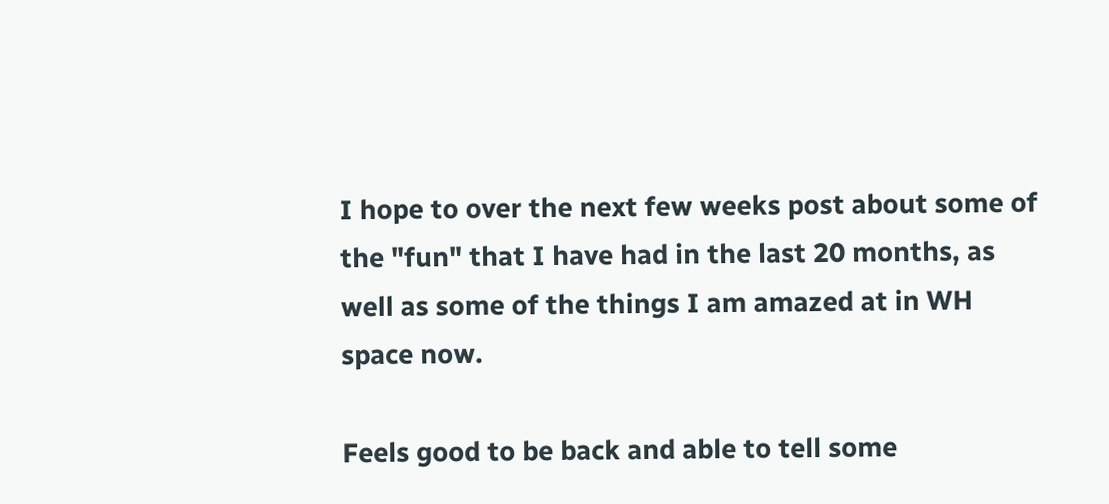I hope to over the next few weeks post about some of the "fun" that I have had in the last 20 months, as well as some of the things I am amazed at in WH space now.

Feels good to be back and able to tell some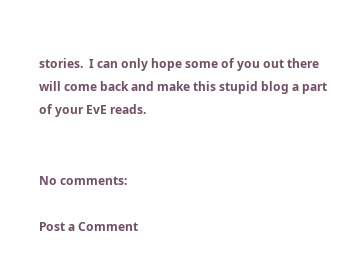stories.  I can only hope some of you out there will come back and make this stupid blog a part of your EvE reads.


No comments:

Post a Comment